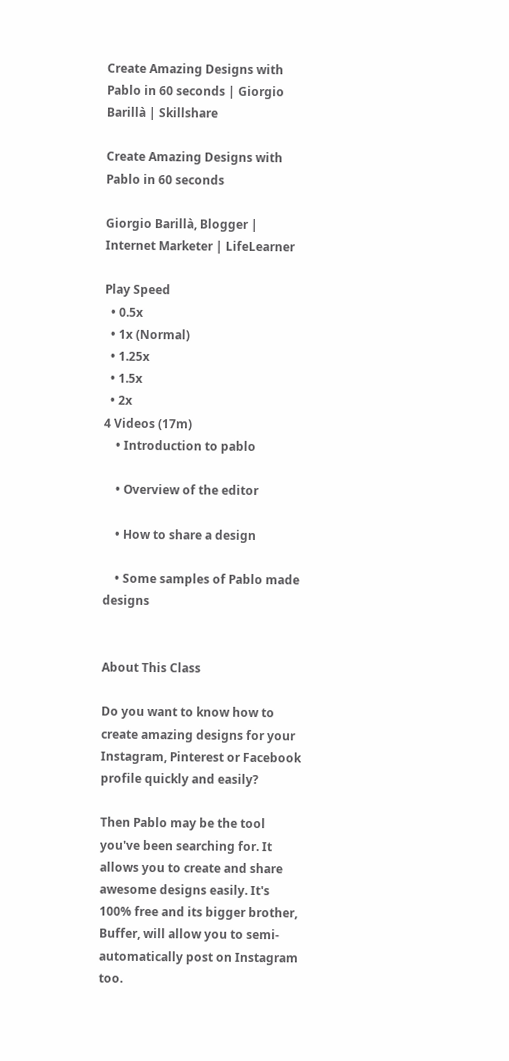Create Amazing Designs with Pablo in 60 seconds | Giorgio Barillà | Skillshare

Create Amazing Designs with Pablo in 60 seconds

Giorgio Barillà, Blogger | Internet Marketer | LifeLearner

Play Speed
  • 0.5x
  • 1x (Normal)
  • 1.25x
  • 1.5x
  • 2x
4 Videos (17m)
    • Introduction to pablo

    • Overview of the editor

    • How to share a design

    • Some samples of Pablo made designs


About This Class

Do you want to know how to create amazing designs for your Instagram, Pinterest or Facebook profile quickly and easily?

Then Pablo may be the tool you've been searching for. It allows you to create and share awesome designs easily. It's 100% free and its bigger brother, Buffer, will allow you to semi-automatically post on Instagram too.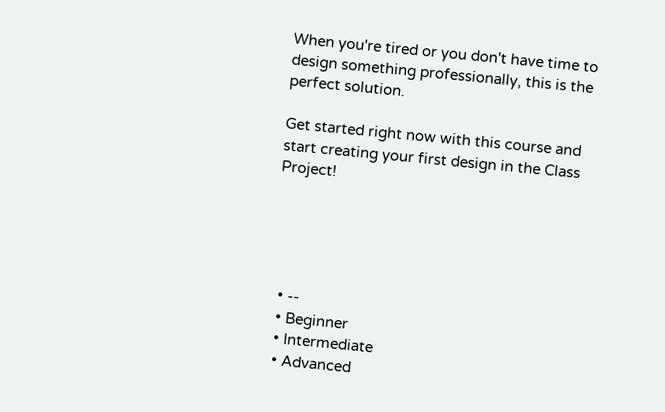When you're tired or you don't have time to design something professionally, this is the perfect solution.

Get started right now with this course and start creating your first design in the Class Project!





  • --
  • Beginner
  • Intermediate
  • Advanced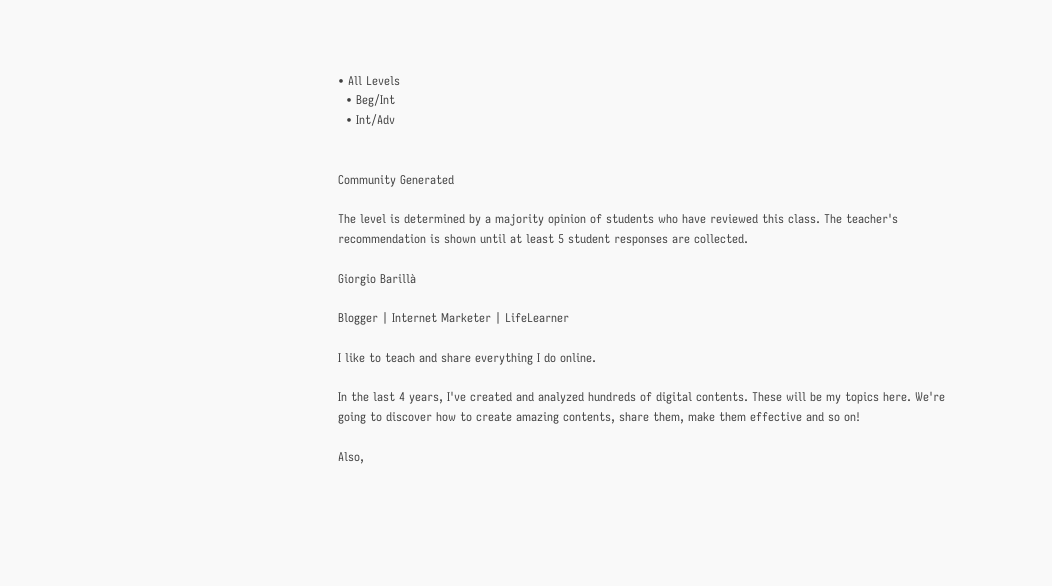• All Levels
  • Beg/Int
  • Int/Adv


Community Generated

The level is determined by a majority opinion of students who have reviewed this class. The teacher's recommendation is shown until at least 5 student responses are collected.

Giorgio Barillà

Blogger | Internet Marketer | LifeLearner

I like to teach and share everything I do online.

In the last 4 years, I've created and analyzed hundreds of digital contents. These will be my topics here. We're going to discover how to create amazing contents, share them, make them effective and so on!

Also,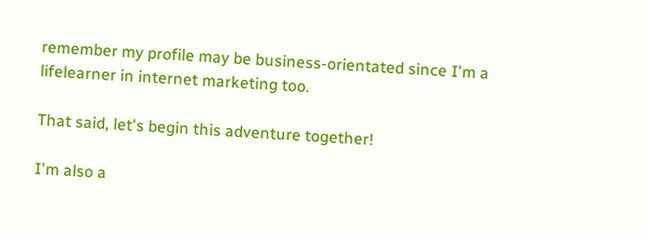remember my profile may be business-orientated since I'm a lifelearner in internet marketing too.

That said, let's begin this adventure together!

I'm also a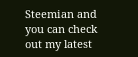Steemian and you can check out my latest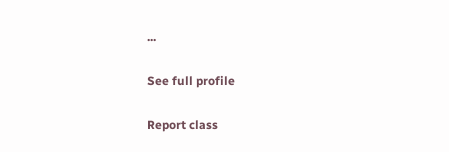...

See full profile

Report class